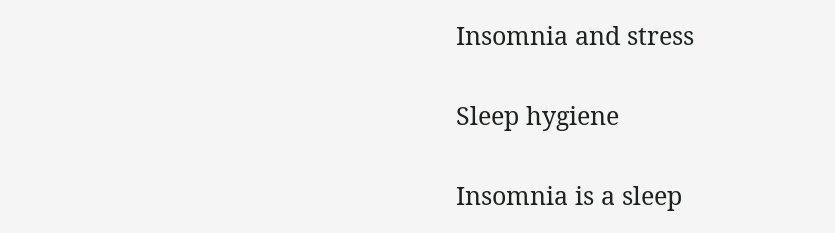Insomnia and stress

Sleep hygiene

Insomnia is a sleep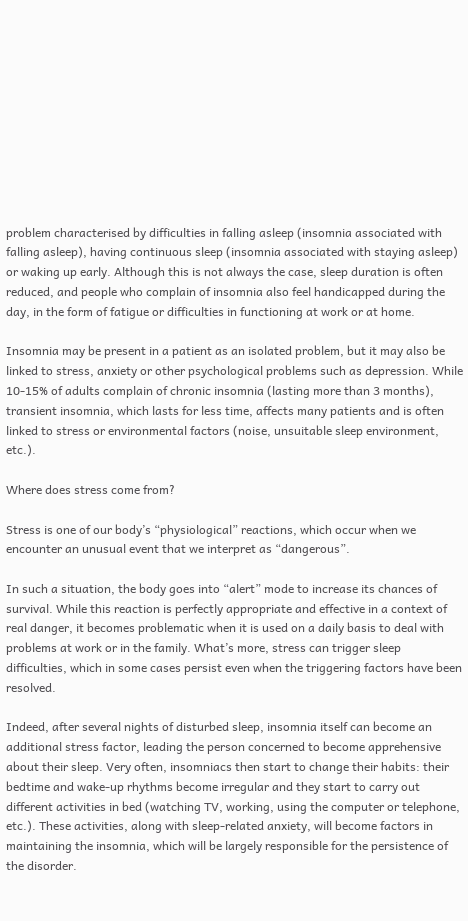problem characterised by difficulties in falling asleep (insomnia associated with falling asleep), having continuous sleep (insomnia associated with staying asleep) or waking up early. Although this is not always the case, sleep duration is often reduced, and people who complain of insomnia also feel handicapped during the day, in the form of fatigue or difficulties in functioning at work or at home.

Insomnia may be present in a patient as an isolated problem, but it may also be linked to stress, anxiety or other psychological problems such as depression. While 10-15% of adults complain of chronic insomnia (lasting more than 3 months), transient insomnia, which lasts for less time, affects many patients and is often linked to stress or environmental factors (noise, unsuitable sleep environment, etc.).

Where does stress come from?

Stress is one of our body’s “physiological” reactions, which occur when we encounter an unusual event that we interpret as “dangerous”.

In such a situation, the body goes into “alert” mode to increase its chances of survival. While this reaction is perfectly appropriate and effective in a context of real danger, it becomes problematic when it is used on a daily basis to deal with problems at work or in the family. What’s more, stress can trigger sleep difficulties, which in some cases persist even when the triggering factors have been resolved.

Indeed, after several nights of disturbed sleep, insomnia itself can become an additional stress factor, leading the person concerned to become apprehensive about their sleep. Very often, insomniacs then start to change their habits: their bedtime and wake-up rhythms become irregular and they start to carry out different activities in bed (watching TV, working, using the computer or telephone, etc.). These activities, along with sleep-related anxiety, will become factors in maintaining the insomnia, which will be largely responsible for the persistence of the disorder.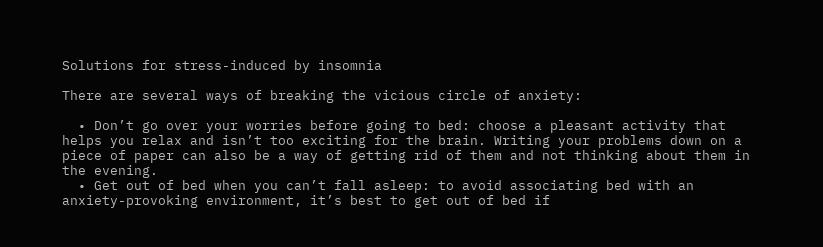Solutions for stress-induced by insomnia

There are several ways of breaking the vicious circle of anxiety:

  • Don’t go over your worries before going to bed: choose a pleasant activity that helps you relax and isn’t too exciting for the brain. Writing your problems down on a piece of paper can also be a way of getting rid of them and not thinking about them in the evening.
  • Get out of bed when you can’t fall asleep: to avoid associating bed with an anxiety-provoking environment, it’s best to get out of bed if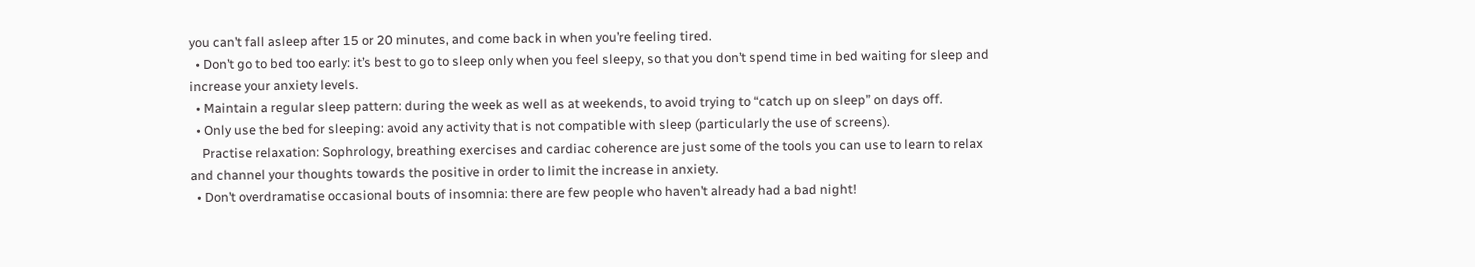you can’t fall asleep after 15 or 20 minutes, and come back in when you’re feeling tired.
  • Don’t go to bed too early: it’s best to go to sleep only when you feel sleepy, so that you don’t spend time in bed waiting for sleep and increase your anxiety levels.
  • Maintain a regular sleep pattern: during the week as well as at weekends, to avoid trying to “catch up on sleep” on days off.
  • Only use the bed for sleeping: avoid any activity that is not compatible with sleep (particularly the use of screens).
    Practise relaxation: Sophrology, breathing exercises and cardiac coherence are just some of the tools you can use to learn to relax and channel your thoughts towards the positive in order to limit the increase in anxiety.
  • Don’t overdramatise occasional bouts of insomnia: there are few people who haven’t already had a bad night!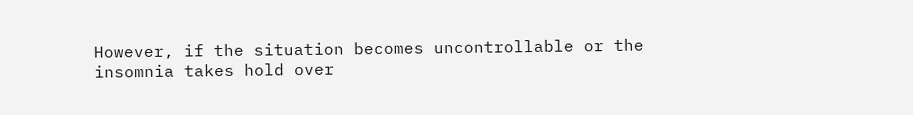However, if the situation becomes uncontrollable or the insomnia takes hold over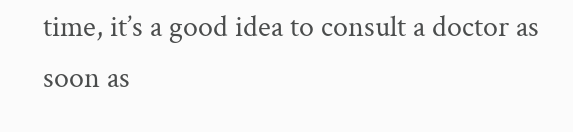time, it’s a good idea to consult a doctor as soon as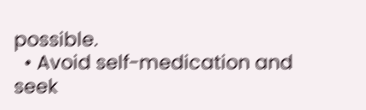possible.
  • Avoid self-medication and seek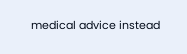medical advice instead